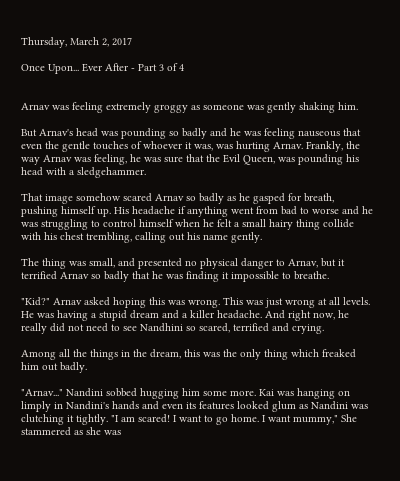Thursday, March 2, 2017

Once Upon... Ever After - Part 3 of 4


Arnav was feeling extremely groggy as someone was gently shaking him.

But Arnav's head was pounding so badly and he was feeling nauseous that even the gentle touches of whoever it was, was hurting Arnav. Frankly, the way Arnav was feeling, he was sure that the Evil Queen, was pounding his head with a sledgehammer.

That image somehow scared Arnav so badly as he gasped for breath, pushing himself up. His headache if anything went from bad to worse and he was struggling to control himself when he felt a small hairy thing collide with his chest trembling, calling out his name gently.

The thing was small, and presented no physical danger to Arnav, but it terrified Arnav so badly that he was finding it impossible to breathe.

"Kid?" Arnav asked hoping this was wrong. This was just wrong at all levels. He was having a stupid dream and a killer headache. And right now, he really did not need to see Nandhini so scared, terrified and crying.

Among all the things in the dream, this was the only thing which freaked him out badly.

"Arnav..." Nandini sobbed hugging him some more. Kai was hanging on limply in Nandini's hands and even its features looked glum as Nandini was clutching it tightly. "I am scared! I want to go home. I want mummy," She stammered as she was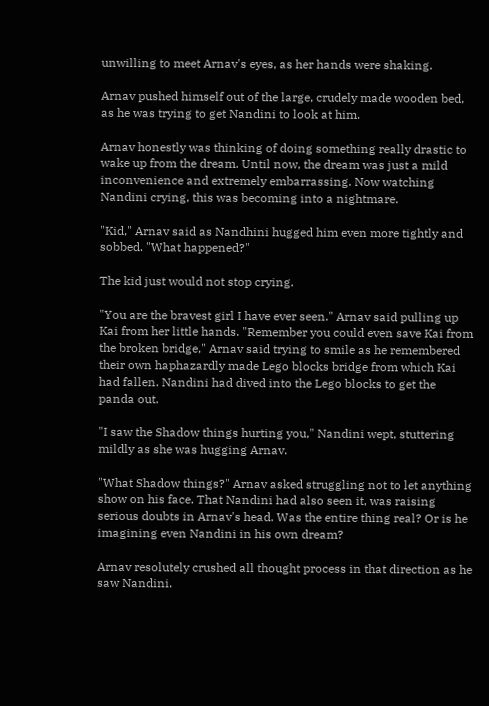unwilling to meet Arnav's eyes, as her hands were shaking.

Arnav pushed himself out of the large, crudely made wooden bed, as he was trying to get Nandini to look at him.

Arnav honestly was thinking of doing something really drastic to wake up from the dream. Until now, the dream was just a mild inconvenience and extremely embarrassing. Now watching Nandini crying, this was becoming into a nightmare.

"Kid," Arnav said as Nandhini hugged him even more tightly and sobbed. "What happened?"

The kid just would not stop crying.

"You are the bravest girl I have ever seen." Arnav said pulling up Kai from her little hands. "Remember you could even save Kai from the broken bridge," Arnav said trying to smile as he remembered their own haphazardly made Lego blocks bridge from which Kai had fallen. Nandini had dived into the Lego blocks to get the panda out.

"I saw the Shadow things hurting you," Nandini wept, stuttering mildly as she was hugging Arnav.

"What Shadow things?" Arnav asked struggling not to let anything show on his face. That Nandini had also seen it, was raising serious doubts in Arnav's head. Was the entire thing real? Or is he imagining even Nandini in his own dream?

Arnav resolutely crushed all thought process in that direction as he saw Nandini.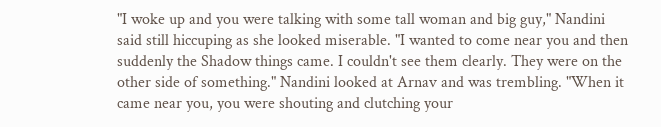"I woke up and you were talking with some tall woman and big guy," Nandini said still hiccuping as she looked miserable. "I wanted to come near you and then suddenly the Shadow things came. I couldn't see them clearly. They were on the other side of something." Nandini looked at Arnav and was trembling. "When it came near you, you were shouting and clutching your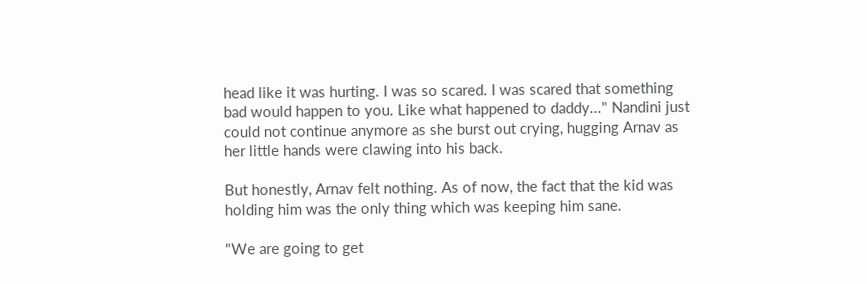head like it was hurting. I was so scared. I was scared that something bad would happen to you. Like what happened to daddy..." Nandini just could not continue anymore as she burst out crying, hugging Arnav as her little hands were clawing into his back.

But honestly, Arnav felt nothing. As of now, the fact that the kid was holding him was the only thing which was keeping him sane.

"We are going to get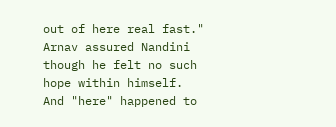out of here real fast." Arnav assured Nandini though he felt no such hope within himself. And "here" happened to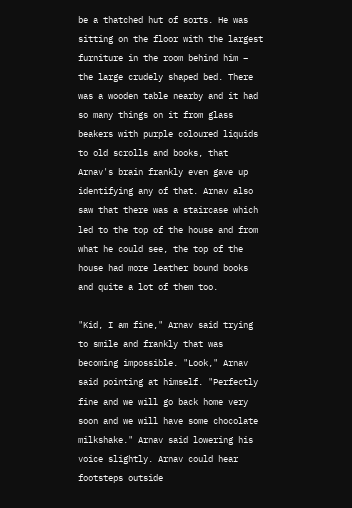be a thatched hut of sorts. He was sitting on the floor with the largest furniture in the room behind him – the large crudely shaped bed. There was a wooden table nearby and it had so many things on it from glass beakers with purple coloured liquids to old scrolls and books, that Arnav's brain frankly even gave up identifying any of that. Arnav also saw that there was a staircase which led to the top of the house and from what he could see, the top of the house had more leather bound books and quite a lot of them too.

"Kid, I am fine," Arnav said trying to smile and frankly that was becoming impossible. "Look," Arnav said pointing at himself. "Perfectly fine and we will go back home very soon and we will have some chocolate milkshake." Arnav said lowering his voice slightly. Arnav could hear footsteps outside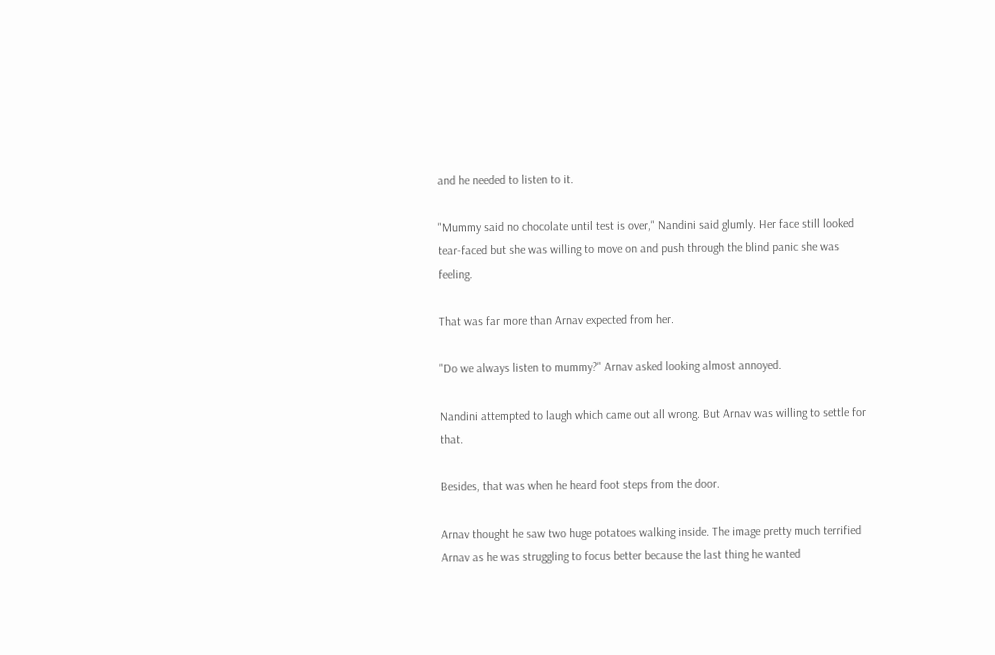and he needed to listen to it.

"Mummy said no chocolate until test is over," Nandini said glumly. Her face still looked tear-faced but she was willing to move on and push through the blind panic she was feeling.

That was far more than Arnav expected from her.

"Do we always listen to mummy?" Arnav asked looking almost annoyed.

Nandini attempted to laugh which came out all wrong. But Arnav was willing to settle for that.

Besides, that was when he heard foot steps from the door.

Arnav thought he saw two huge potatoes walking inside. The image pretty much terrified Arnav as he was struggling to focus better because the last thing he wanted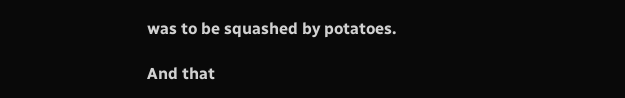was to be squashed by potatoes.

And that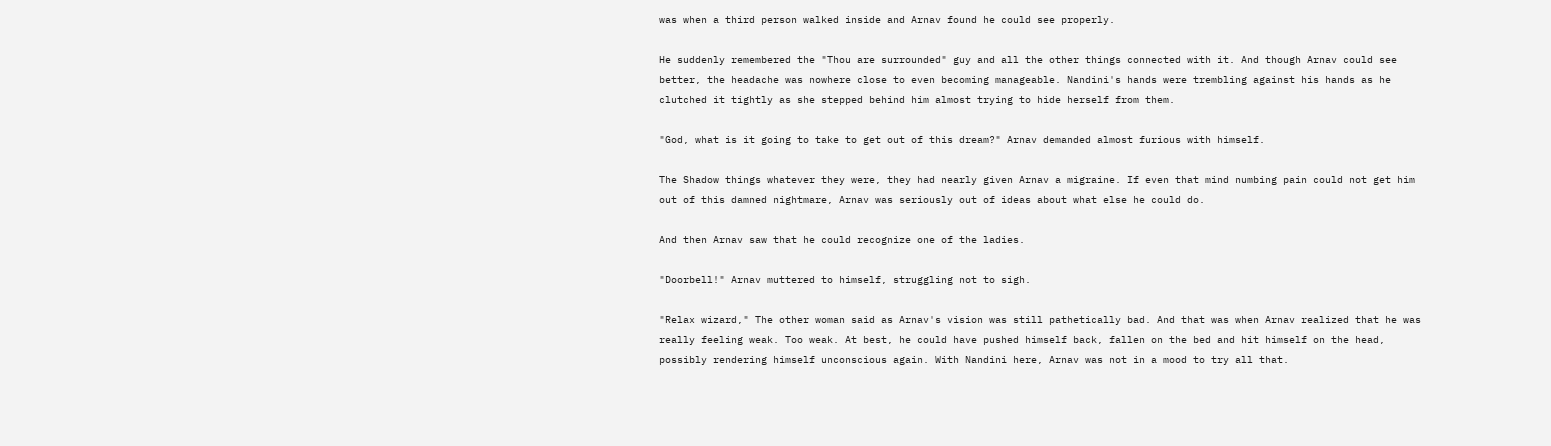was when a third person walked inside and Arnav found he could see properly.

He suddenly remembered the "Thou are surrounded" guy and all the other things connected with it. And though Arnav could see better, the headache was nowhere close to even becoming manageable. Nandini's hands were trembling against his hands as he clutched it tightly as she stepped behind him almost trying to hide herself from them.

"God, what is it going to take to get out of this dream?" Arnav demanded almost furious with himself.

The Shadow things whatever they were, they had nearly given Arnav a migraine. If even that mind numbing pain could not get him out of this damned nightmare, Arnav was seriously out of ideas about what else he could do.

And then Arnav saw that he could recognize one of the ladies.

"Doorbell!" Arnav muttered to himself, struggling not to sigh.

"Relax wizard," The other woman said as Arnav's vision was still pathetically bad. And that was when Arnav realized that he was really feeling weak. Too weak. At best, he could have pushed himself back, fallen on the bed and hit himself on the head, possibly rendering himself unconscious again. With Nandini here, Arnav was not in a mood to try all that.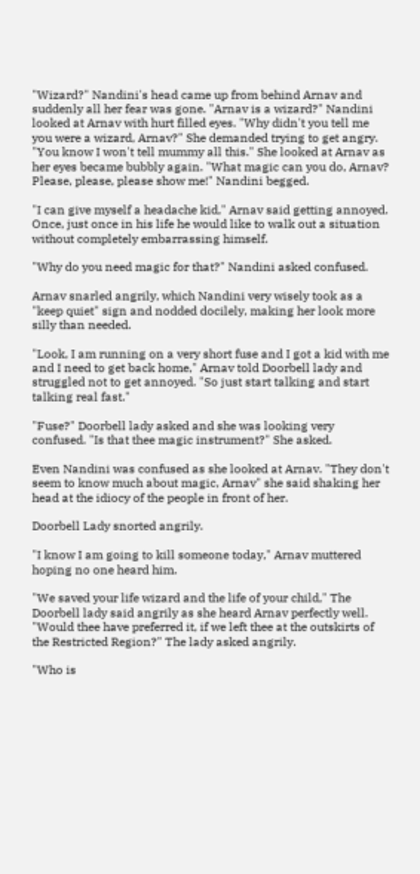"Wizard?" Nandini's head came up from behind Arnav and suddenly all her fear was gone. "Arnav is a wizard?" Nandini looked at Arnav with hurt filled eyes. "Why didn't you tell me you were a wizard, Arnav?" She demanded trying to get angry. "You know I won't tell mummy all this." She looked at Arnav as her eyes became bubbly again. "What magic can you do, Arnav? Please, please, please show me!" Nandini begged.

"I can give myself a headache kid," Arnav said getting annoyed. Once, just once in his life he would like to walk out a situation without completely embarrassing himself.

"Why do you need magic for that?" Nandini asked confused.

Arnav snarled angrily, which Nandini very wisely took as a "keep quiet" sign and nodded docilely, making her look more silly than needed.

"Look, I am running on a very short fuse and I got a kid with me and I need to get back home," Arnav told Doorbell lady and struggled not to get annoyed. "So just start talking and start talking real fast."

"Fuse?" Doorbell lady asked and she was looking very confused. "Is that thee magic instrument?" She asked.

Even Nandini was confused as she looked at Arnav. "They don't seem to know much about magic, Arnav" she said shaking her head at the idiocy of the people in front of her.

Doorbell Lady snorted angrily.

"I know I am going to kill someone today," Arnav muttered hoping no one heard him.

"We saved your life wizard and the life of your child," The Doorbell lady said angrily as she heard Arnav perfectly well. "Would thee have preferred it, if we left thee at the outskirts of the Restricted Region?" The lady asked angrily.

"Who is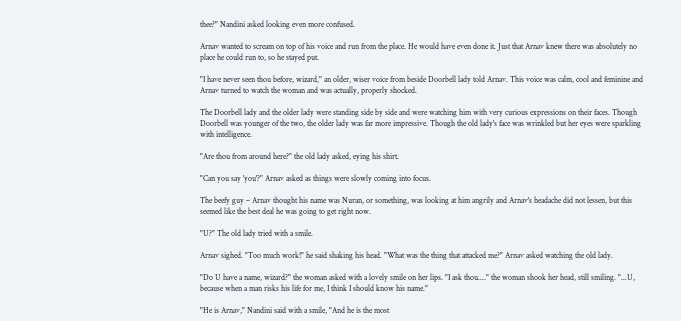thee?" Nandini asked looking even more confused.

Arnav wanted to scream on top of his voice and run from the place. He would have even done it. Just that Arnav knew there was absolutely no place he could run to, so he stayed put.

"I have never seen thou before, wizard," an older, wiser voice from beside Doorbell lady told Arnav. This voice was calm, cool and feminine and Arnav turned to watch the woman and was actually, properly shocked.

The Doorbell lady and the older lady were standing side by side and were watching him with very curious expressions on their faces. Though Doorbell was younger of the two, the older lady was far more impressive. Though the old lady's face was wrinkled but her eyes were sparkling with intelligence.

"Are thou from around here?" the old lady asked, eying his shirt.

"Can you say 'you'?" Arnav asked as things were slowly coming into focus.

The beefy guy – Arnav thought his name was Nuran, or something, was looking at him angrily and Arnav's headache did not lessen, but this seemed like the best deal he was going to get right now.

"U?" The old lady tried with a smile.

Arnav sighed. "Too much work!" he said shaking his head. "What was the thing that attacked me?" Arnav asked watching the old lady.

"Do U have a name, wizard?" the woman asked with a lovely smile on her lips. "I ask thou...." the woman shook her head, still smiling. "...U, because when a man risks his life for me, I think I should know his name."

"He is Arnav," Nandini said with a smile, "And he is the most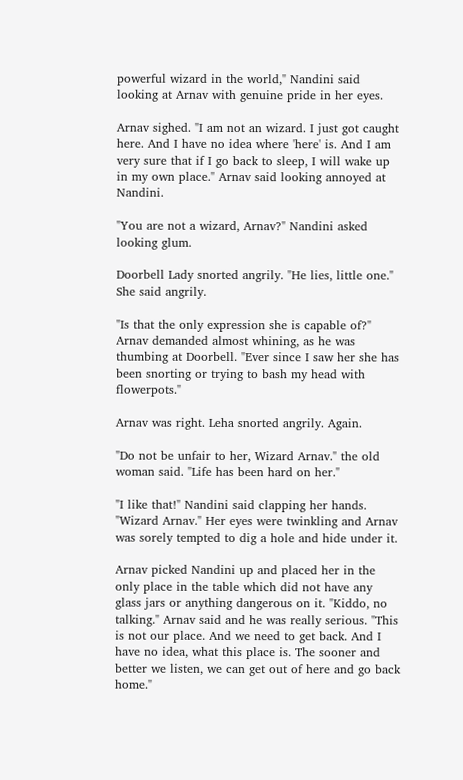powerful wizard in the world," Nandini said looking at Arnav with genuine pride in her eyes.

Arnav sighed. "I am not an wizard. I just got caught here. And I have no idea where 'here' is. And I am very sure that if I go back to sleep, I will wake up in my own place." Arnav said looking annoyed at Nandini.

"You are not a wizard, Arnav?" Nandini asked looking glum.

Doorbell Lady snorted angrily. "He lies, little one." She said angrily.

"Is that the only expression she is capable of?" Arnav demanded almost whining, as he was thumbing at Doorbell. "Ever since I saw her she has been snorting or trying to bash my head with flowerpots."

Arnav was right. Leha snorted angrily. Again.

"Do not be unfair to her, Wizard Arnav." the old woman said. "Life has been hard on her."

"I like that!" Nandini said clapping her hands. "Wizard Arnav." Her eyes were twinkling and Arnav was sorely tempted to dig a hole and hide under it.

Arnav picked Nandini up and placed her in the only place in the table which did not have any glass jars or anything dangerous on it. "Kiddo, no talking." Arnav said and he was really serious. "This is not our place. And we need to get back. And I have no idea, what this place is. The sooner and better we listen, we can get out of here and go back home."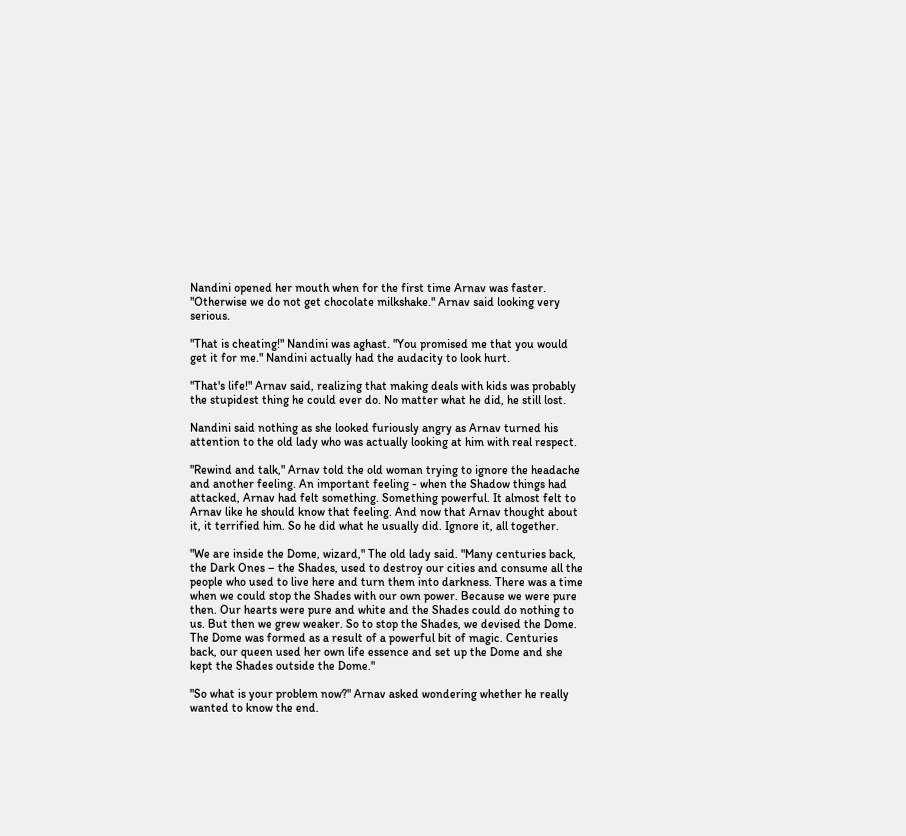Nandini opened her mouth when for the first time Arnav was faster. "Otherwise we do not get chocolate milkshake." Arnav said looking very serious.

"That is cheating!" Nandini was aghast. "You promised me that you would get it for me." Nandini actually had the audacity to look hurt.

"That's life!" Arnav said, realizing that making deals with kids was probably the stupidest thing he could ever do. No matter what he did, he still lost.

Nandini said nothing as she looked furiously angry as Arnav turned his attention to the old lady who was actually looking at him with real respect.

"Rewind and talk," Arnav told the old woman trying to ignore the headache and another feeling. An important feeling - when the Shadow things had attacked, Arnav had felt something. Something powerful. It almost felt to Arnav like he should know that feeling. And now that Arnav thought about it, it terrified him. So he did what he usually did. Ignore it, all together.

"We are inside the Dome, wizard," The old lady said. "Many centuries back, the Dark Ones – the Shades, used to destroy our cities and consume all the people who used to live here and turn them into darkness. There was a time when we could stop the Shades with our own power. Because we were pure then. Our hearts were pure and white and the Shades could do nothing to us. But then we grew weaker. So to stop the Shades, we devised the Dome. The Dome was formed as a result of a powerful bit of magic. Centuries back, our queen used her own life essence and set up the Dome and she kept the Shades outside the Dome."

"So what is your problem now?" Arnav asked wondering whether he really wanted to know the end.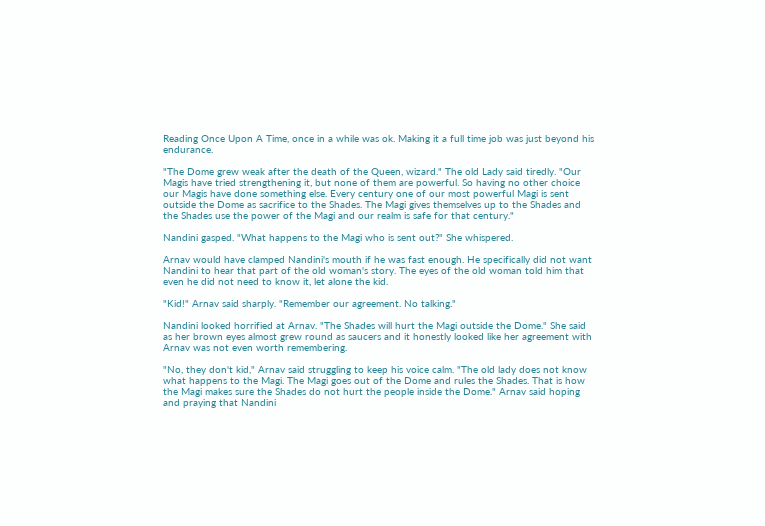Reading Once Upon A Time, once in a while was ok. Making it a full time job was just beyond his endurance.

"The Dome grew weak after the death of the Queen, wizard." The old Lady said tiredly. "Our Magis have tried strengthening it, but none of them are powerful. So having no other choice our Magis have done something else. Every century one of our most powerful Magi is sent outside the Dome as sacrifice to the Shades. The Magi gives themselves up to the Shades and the Shades use the power of the Magi and our realm is safe for that century."

Nandini gasped. "What happens to the Magi who is sent out?" She whispered.

Arnav would have clamped Nandini's mouth if he was fast enough. He specifically did not want Nandini to hear that part of the old woman's story. The eyes of the old woman told him that even he did not need to know it, let alone the kid.

"Kid!" Arnav said sharply. "Remember our agreement. No talking."

Nandini looked horrified at Arnav. "The Shades will hurt the Magi outside the Dome." She said as her brown eyes almost grew round as saucers and it honestly looked like her agreement with Arnav was not even worth remembering.

"No, they don't kid," Arnav said struggling to keep his voice calm. "The old lady does not know what happens to the Magi. The Magi goes out of the Dome and rules the Shades. That is how the Magi makes sure the Shades do not hurt the people inside the Dome." Arnav said hoping and praying that Nandini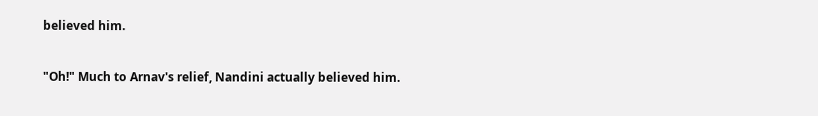believed him.

"Oh!" Much to Arnav's relief, Nandini actually believed him.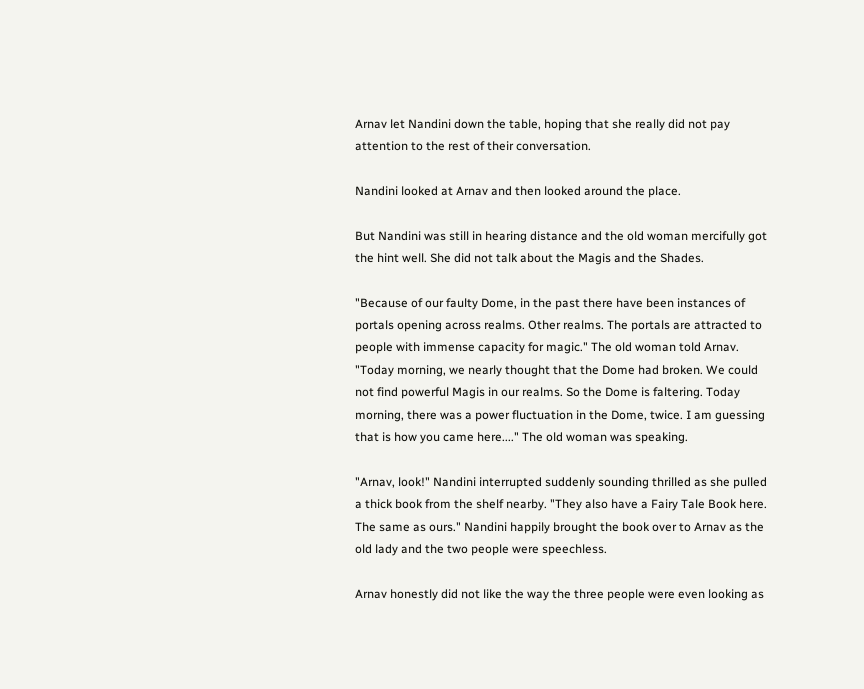Arnav let Nandini down the table, hoping that she really did not pay attention to the rest of their conversation.

Nandini looked at Arnav and then looked around the place.

But Nandini was still in hearing distance and the old woman mercifully got the hint well. She did not talk about the Magis and the Shades.

"Because of our faulty Dome, in the past there have been instances of portals opening across realms. Other realms. The portals are attracted to people with immense capacity for magic." The old woman told Arnav. "Today morning, we nearly thought that the Dome had broken. We could not find powerful Magis in our realms. So the Dome is faltering. Today morning, there was a power fluctuation in the Dome, twice. I am guessing that is how you came here...." The old woman was speaking.

"Arnav, look!" Nandini interrupted suddenly sounding thrilled as she pulled a thick book from the shelf nearby. "They also have a Fairy Tale Book here. The same as ours." Nandini happily brought the book over to Arnav as the old lady and the two people were speechless.

Arnav honestly did not like the way the three people were even looking as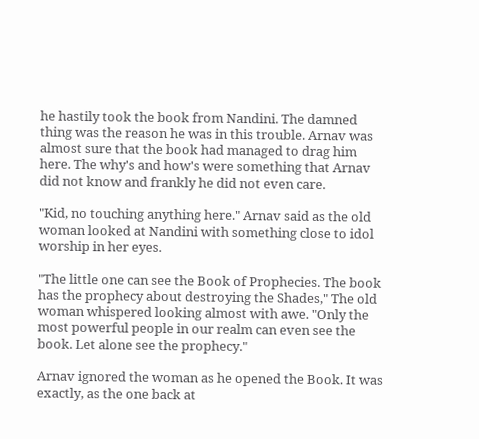he hastily took the book from Nandini. The damned thing was the reason he was in this trouble. Arnav was almost sure that the book had managed to drag him here. The why's and how's were something that Arnav did not know and frankly he did not even care.

"Kid, no touching anything here." Arnav said as the old woman looked at Nandini with something close to idol worship in her eyes.

"The little one can see the Book of Prophecies. The book has the prophecy about destroying the Shades," The old woman whispered looking almost with awe. "Only the most powerful people in our realm can even see the book. Let alone see the prophecy."

Arnav ignored the woman as he opened the Book. It was exactly, as the one back at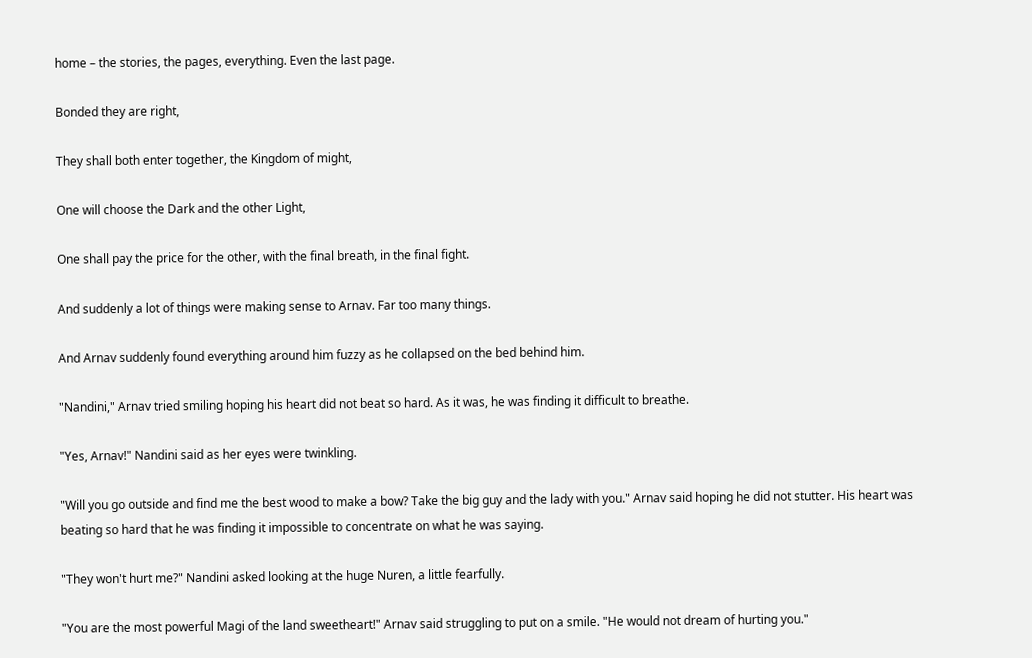home – the stories, the pages, everything. Even the last page.

Bonded they are right,

They shall both enter together, the Kingdom of might,

One will choose the Dark and the other Light,

One shall pay the price for the other, with the final breath, in the final fight.

And suddenly a lot of things were making sense to Arnav. Far too many things.

And Arnav suddenly found everything around him fuzzy as he collapsed on the bed behind him.

"Nandini," Arnav tried smiling hoping his heart did not beat so hard. As it was, he was finding it difficult to breathe.

"Yes, Arnav!" Nandini said as her eyes were twinkling.

"Will you go outside and find me the best wood to make a bow? Take the big guy and the lady with you." Arnav said hoping he did not stutter. His heart was beating so hard that he was finding it impossible to concentrate on what he was saying.

"They won't hurt me?" Nandini asked looking at the huge Nuren, a little fearfully.

"You are the most powerful Magi of the land sweetheart!" Arnav said struggling to put on a smile. "He would not dream of hurting you."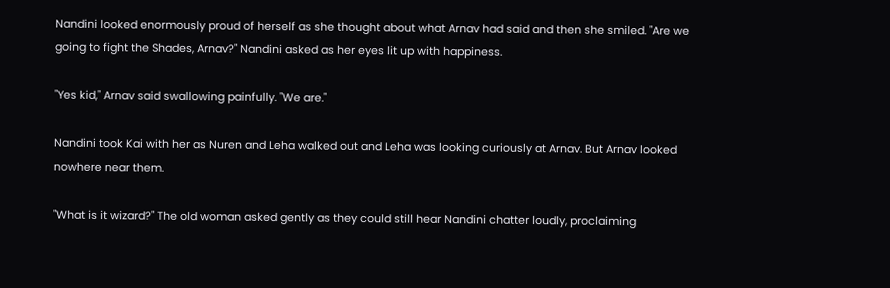Nandini looked enormously proud of herself as she thought about what Arnav had said and then she smiled. "Are we going to fight the Shades, Arnav?" Nandini asked as her eyes lit up with happiness.

"Yes kid," Arnav said swallowing painfully. "We are."

Nandini took Kai with her as Nuren and Leha walked out and Leha was looking curiously at Arnav. But Arnav looked nowhere near them.

"What is it wizard?" The old woman asked gently as they could still hear Nandini chatter loudly, proclaiming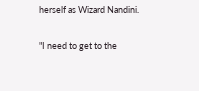herself as Wizard Nandini.

"I need to get to the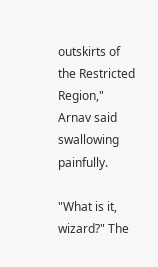outskirts of the Restricted Region," Arnav said swallowing painfully.

"What is it, wizard?" The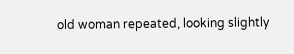old woman repeated, looking slightly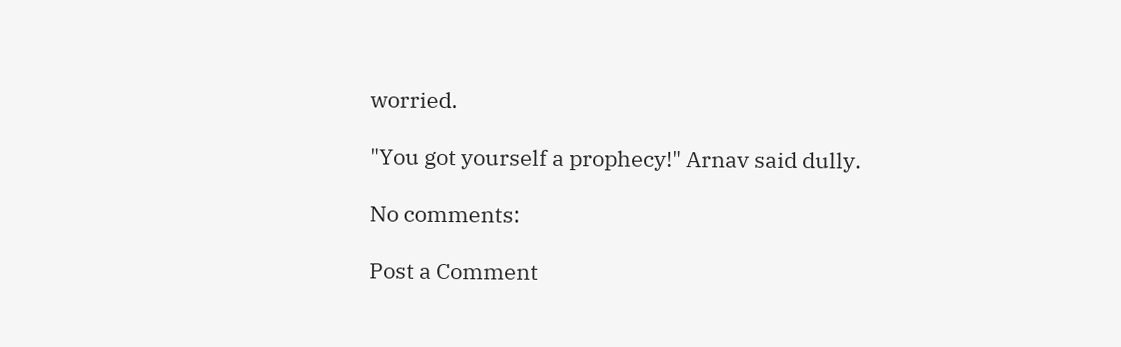worried.

"You got yourself a prophecy!" Arnav said dully.

No comments:

Post a Comment